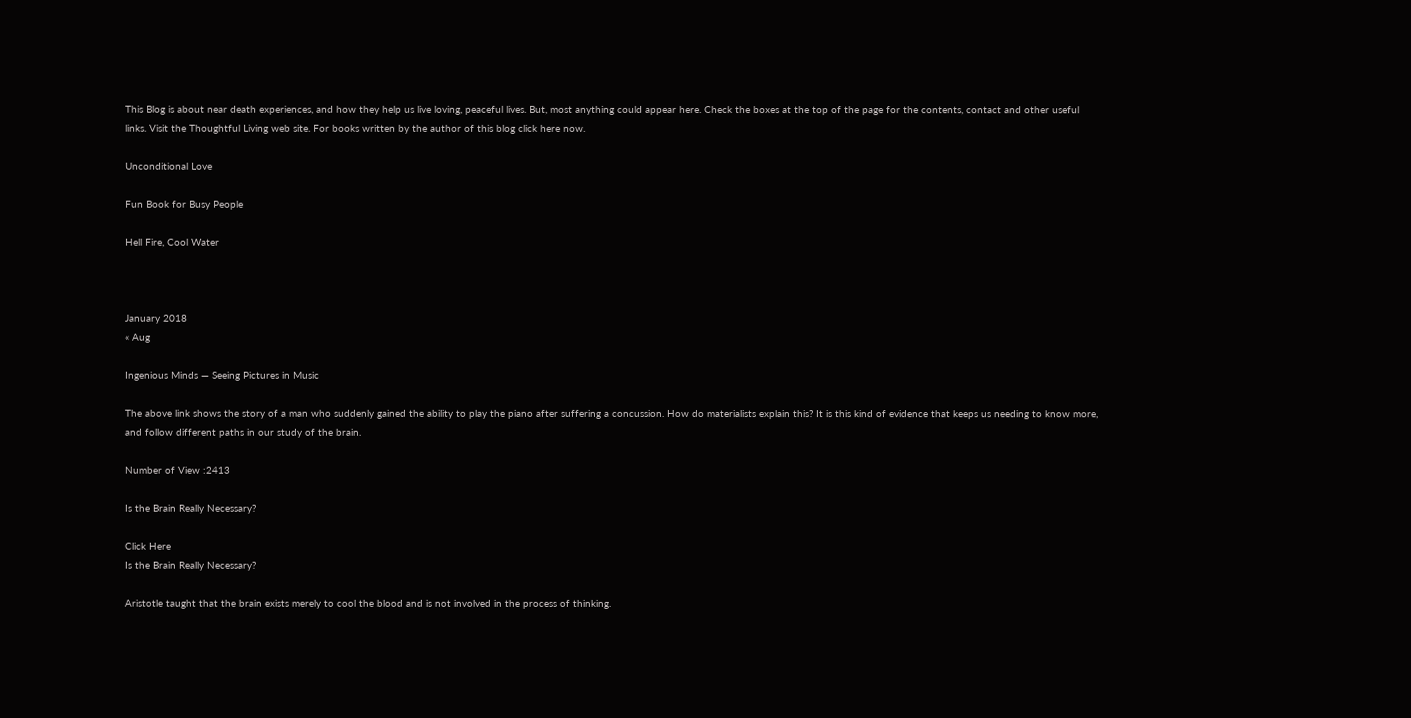This Blog is about near death experiences, and how they help us live loving, peaceful lives. But, most anything could appear here. Check the boxes at the top of the page for the contents, contact and other useful links. Visit the Thoughtful Living web site. For books written by the author of this blog click here now.

Unconditional Love

Fun Book for Busy People

Hell Fire, Cool Water



January 2018
« Aug

Ingenious Minds — Seeing Pictures in Music

The above link shows the story of a man who suddenly gained the ability to play the piano after suffering a concussion. How do materialists explain this? It is this kind of evidence that keeps us needing to know more, and follow different paths in our study of the brain.

Number of View :2413

Is the Brain Really Necessary?

Click Here
Is the Brain Really Necessary?

Aristotle taught that the brain exists merely to cool the blood and is not involved in the process of thinking.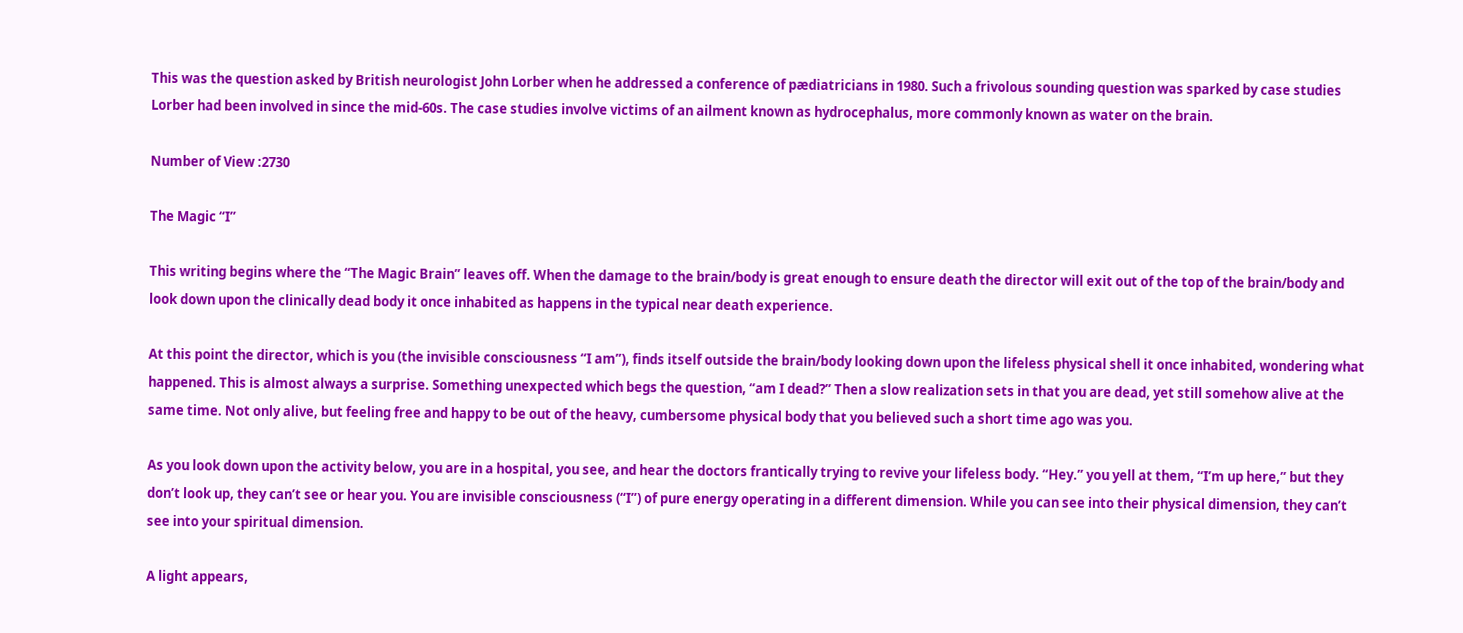This was the question asked by British neurologist John Lorber when he addressed a conference of pædiatricians in 1980. Such a frivolous sounding question was sparked by case studies Lorber had been involved in since the mid-60s. The case studies involve victims of an ailment known as hydrocephalus, more commonly known as water on the brain.

Number of View :2730

The Magic “I”

This writing begins where the “The Magic Brain” leaves off. When the damage to the brain/body is great enough to ensure death the director will exit out of the top of the brain/body and look down upon the clinically dead body it once inhabited as happens in the typical near death experience.

At this point the director, which is you (the invisible consciousness “I am”), finds itself outside the brain/body looking down upon the lifeless physical shell it once inhabited, wondering what happened. This is almost always a surprise. Something unexpected which begs the question, “am I dead?” Then a slow realization sets in that you are dead, yet still somehow alive at the same time. Not only alive, but feeling free and happy to be out of the heavy, cumbersome physical body that you believed such a short time ago was you.

As you look down upon the activity below, you are in a hospital, you see, and hear the doctors frantically trying to revive your lifeless body. “Hey.” you yell at them, “I’m up here,” but they don’t look up, they can’t see or hear you. You are invisible consciousness (“I”) of pure energy operating in a different dimension. While you can see into their physical dimension, they can’t see into your spiritual dimension.

A light appears,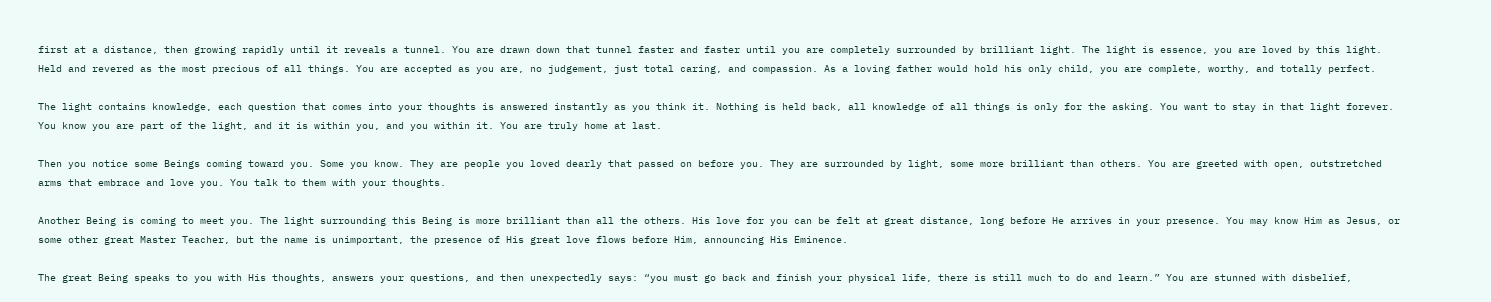first at a distance, then growing rapidly until it reveals a tunnel. You are drawn down that tunnel faster and faster until you are completely surrounded by brilliant light. The light is essence, you are loved by this light. Held and revered as the most precious of all things. You are accepted as you are, no judgement, just total caring, and compassion. As a loving father would hold his only child, you are complete, worthy, and totally perfect.

The light contains knowledge, each question that comes into your thoughts is answered instantly as you think it. Nothing is held back, all knowledge of all things is only for the asking. You want to stay in that light forever. You know you are part of the light, and it is within you, and you within it. You are truly home at last.

Then you notice some Beings coming toward you. Some you know. They are people you loved dearly that passed on before you. They are surrounded by light, some more brilliant than others. You are greeted with open, outstretched arms that embrace and love you. You talk to them with your thoughts.

Another Being is coming to meet you. The light surrounding this Being is more brilliant than all the others. His love for you can be felt at great distance, long before He arrives in your presence. You may know Him as Jesus, or some other great Master Teacher, but the name is unimportant, the presence of His great love flows before Him, announcing His Eminence.

The great Being speaks to you with His thoughts, answers your questions, and then unexpectedly says: “you must go back and finish your physical life, there is still much to do and learn.” You are stunned with disbelief,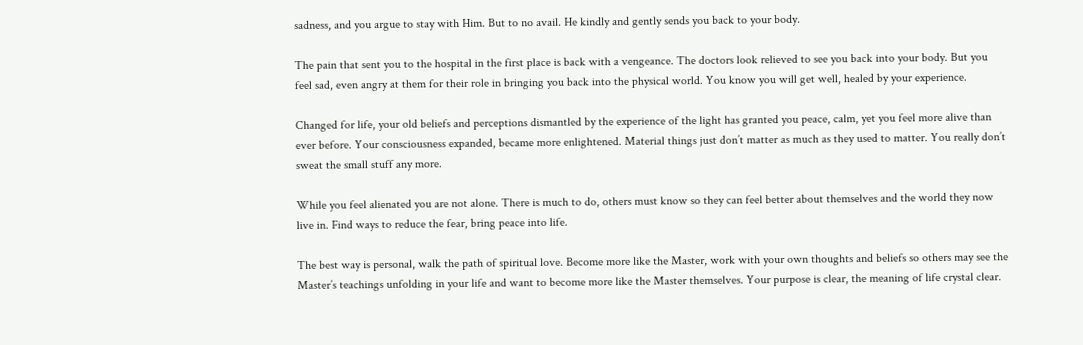sadness, and you argue to stay with Him. But to no avail. He kindly and gently sends you back to your body.

The pain that sent you to the hospital in the first place is back with a vengeance. The doctors look relieved to see you back into your body. But you feel sad, even angry at them for their role in bringing you back into the physical world. You know you will get well, healed by your experience.

Changed for life, your old beliefs and perceptions dismantled by the experience of the light has granted you peace, calm, yet you feel more alive than ever before. Your consciousness expanded, became more enlightened. Material things just don’t matter as much as they used to matter. You really don’t sweat the small stuff any more.

While you feel alienated you are not alone. There is much to do, others must know so they can feel better about themselves and the world they now live in. Find ways to reduce the fear, bring peace into life.

The best way is personal, walk the path of spiritual love. Become more like the Master, work with your own thoughts and beliefs so others may see the Master’s teachings unfolding in your life and want to become more like the Master themselves. Your purpose is clear, the meaning of life crystal clear.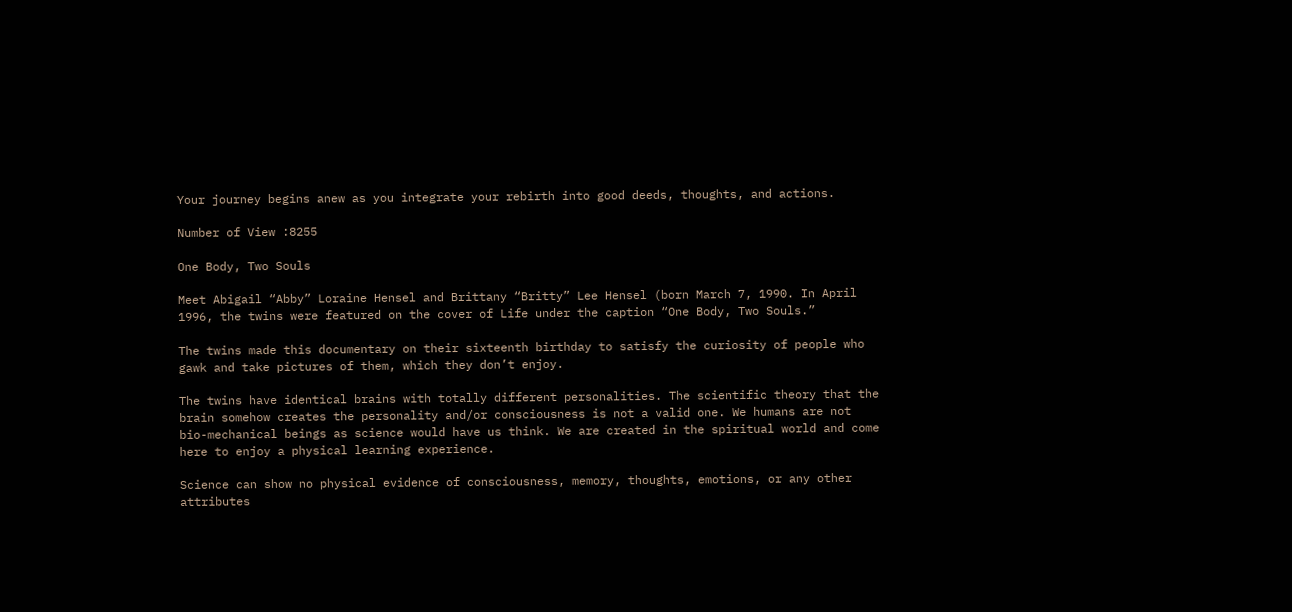Your journey begins anew as you integrate your rebirth into good deeds, thoughts, and actions.

Number of View :8255

One Body, Two Souls

Meet Abigail “Abby” Loraine Hensel and Brittany “Britty” Lee Hensel (born March 7, 1990. In April 1996, the twins were featured on the cover of Life under the caption “One Body, Two Souls.”

The twins made this documentary on their sixteenth birthday to satisfy the curiosity of people who gawk and take pictures of them, which they don’t enjoy.

The twins have identical brains with totally different personalities. The scientific theory that the brain somehow creates the personality and/or consciousness is not a valid one. We humans are not bio-mechanical beings as science would have us think. We are created in the spiritual world and come here to enjoy a physical learning experience.

Science can show no physical evidence of consciousness, memory, thoughts, emotions, or any other attributes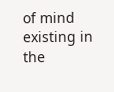of mind existing in the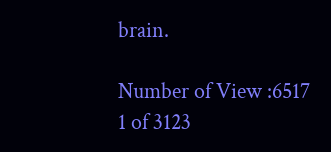brain.

Number of View :6517
1 of 3123